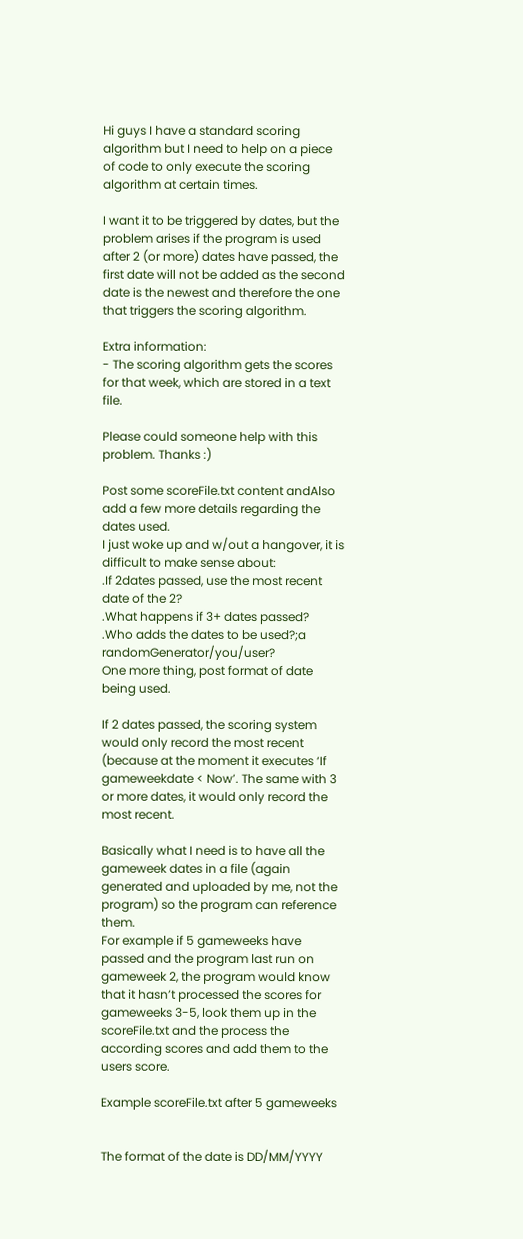Hi guys I have a standard scoring algorithm but I need to help on a piece of code to only execute the scoring algorithm at certain times.

I want it to be triggered by dates, but the problem arises if the program is used after 2 (or more) dates have passed, the first date will not be added as the second date is the newest and therefore the one that triggers the scoring algorithm.

Extra information:
- The scoring algorithm gets the scores for that week, which are stored in a text file.

Please could someone help with this problem. Thanks :)

Post some scoreFile.txt content andAlso add a few more details regarding the dates used.
I just woke up and w/out a hangover, it is difficult to make sense about:
.If 2dates passed, use the most recent date of the 2?
.What happens if 3+ dates passed?
.Who adds the dates to be used?;a randomGenerator/you/user?
One more thing, post format of date being used.

If 2 dates passed, the scoring system would only record the most recent (because at the moment it executes ‘If gameweekdate < Now’. The same with 3 or more dates, it would only record the most recent.

Basically what I need is to have all the gameweek dates in a file (again generated and uploaded by me, not the program) so the program can reference them.
For example if 5 gameweeks have passed and the program last run on gameweek 2, the program would know that it hasn’t processed the scores for gameweeks 3-5, look them up in the scoreFile.txt and the process the according scores and add them to the users score.

Example scoreFile.txt after 5 gameweeks


The format of the date is DD/MM/YYYY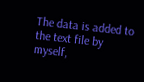The data is added to the text file by myself,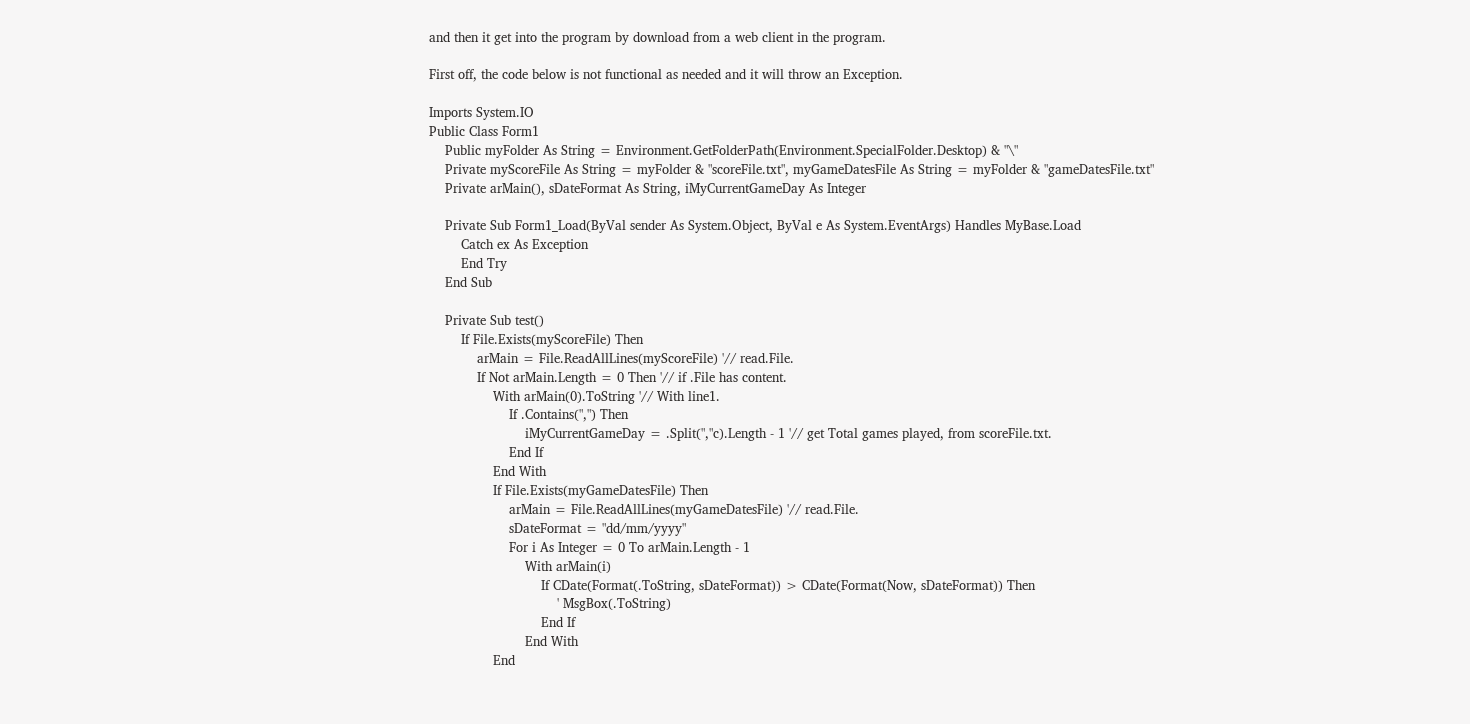and then it get into the program by download from a web client in the program.

First off, the code below is not functional as needed and it will throw an Exception.

Imports System.IO
Public Class Form1
    Public myFolder As String = Environment.GetFolderPath(Environment.SpecialFolder.Desktop) & "\"
    Private myScoreFile As String = myFolder & "scoreFile.txt", myGameDatesFile As String = myFolder & "gameDatesFile.txt"
    Private arMain(), sDateFormat As String, iMyCurrentGameDay As Integer

    Private Sub Form1_Load(ByVal sender As System.Object, ByVal e As System.EventArgs) Handles MyBase.Load
        Catch ex As Exception
        End Try
    End Sub

    Private Sub test()
        If File.Exists(myScoreFile) Then
            arMain = File.ReadAllLines(myScoreFile) '// read.File.
            If Not arMain.Length = 0 Then '// if .File has content.
                With arMain(0).ToString '// With line1.
                    If .Contains(",") Then
                        iMyCurrentGameDay = .Split(","c).Length - 1 '// get Total games played, from scoreFile.txt.
                    End If
                End With
                If File.Exists(myGameDatesFile) Then
                    arMain = File.ReadAllLines(myGameDatesFile) '// read.File.
                    sDateFormat = "dd/mm/yyyy"
                    For i As Integer = 0 To arMain.Length - 1
                        With arMain(i)
                            If CDate(Format(.ToString, sDateFormat)) > CDate(Format(Now, sDateFormat)) Then
                                ' MsgBox(.ToString)
                            End If
                        End With
                End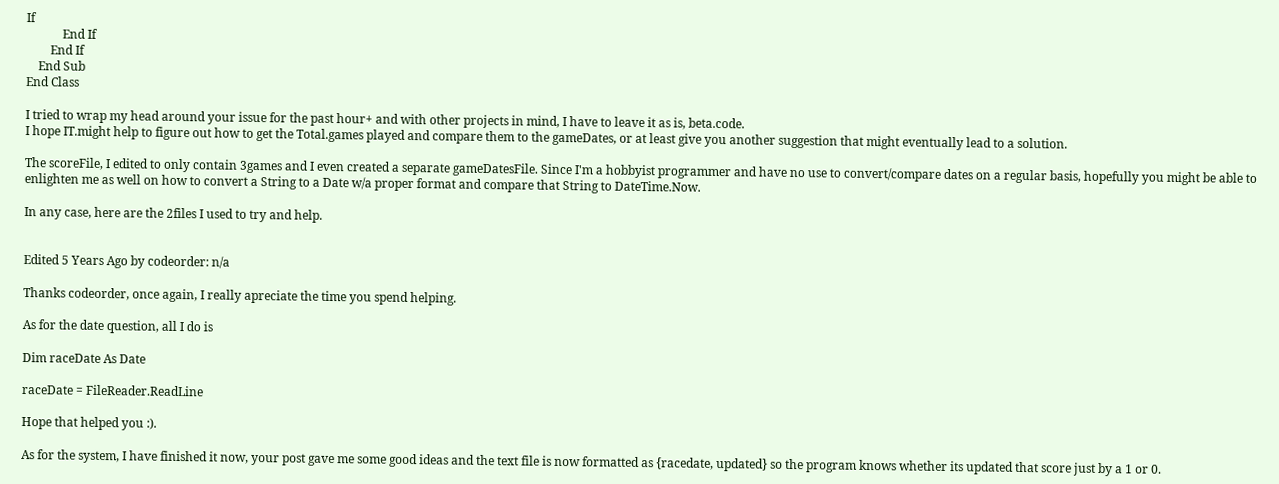If
            End If
        End If
    End Sub
End Class

I tried to wrap my head around your issue for the past hour+ and with other projects in mind, I have to leave it as is, beta.code.
I hope IT.might help to figure out how to get the Total.games played and compare them to the gameDates, or at least give you another suggestion that might eventually lead to a solution.

The scoreFile, I edited to only contain 3games and I even created a separate gameDatesFile. Since I'm a hobbyist programmer and have no use to convert/compare dates on a regular basis, hopefully you might be able to enlighten me as well on how to convert a String to a Date w/a proper format and compare that String to DateTime.Now.

In any case, here are the 2files I used to try and help.


Edited 5 Years Ago by codeorder: n/a

Thanks codeorder, once again, I really apreciate the time you spend helping.

As for the date question, all I do is

Dim raceDate As Date

raceDate = FileReader.ReadLine

Hope that helped you :).

As for the system, I have finished it now, your post gave me some good ideas and the text file is now formatted as {racedate, updated} so the program knows whether its updated that score just by a 1 or 0.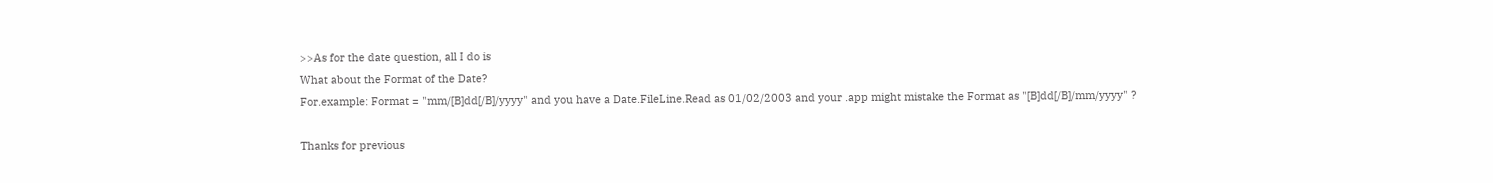>>As for the date question, all I do is
What about the Format of the Date?
For.example: Format = "mm/[B]dd[/B]/yyyy" and you have a Date.FileLine.Read as 01/02/2003 and your .app might mistake the Format as "[B]dd[/B]/mm/yyyy" ?

Thanks for previous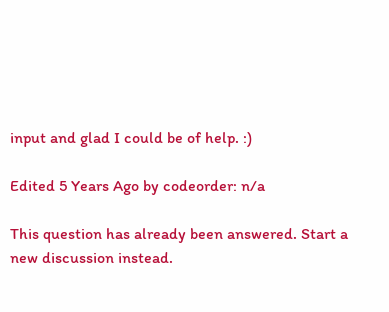input and glad I could be of help. :)

Edited 5 Years Ago by codeorder: n/a

This question has already been answered. Start a new discussion instead.